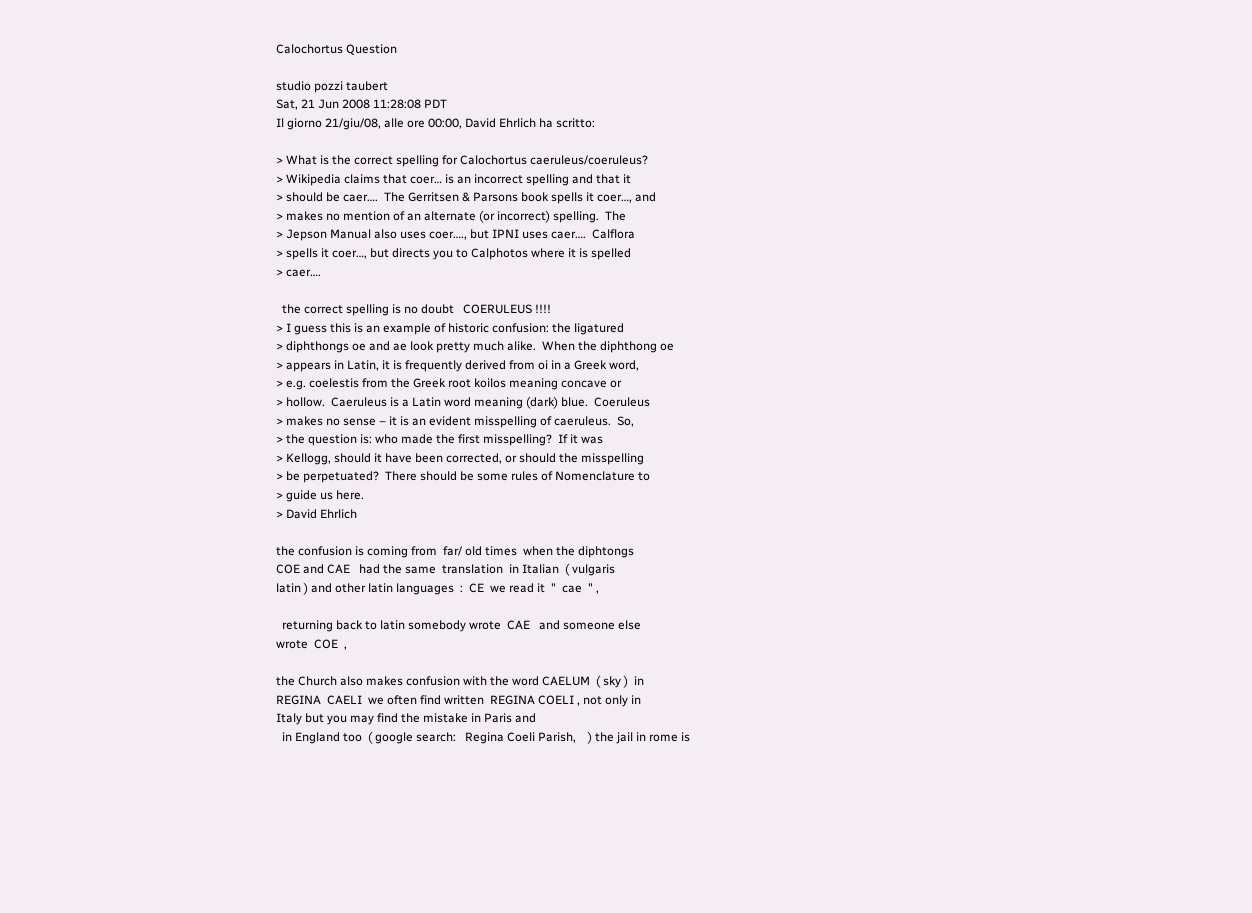Calochortus Question

studio pozzi taubert
Sat, 21 Jun 2008 11:28:08 PDT
Il giorno 21/giu/08, alle ore 00:00, David Ehrlich ha scritto:

> What is the correct spelling for Calochortus caeruleus/coeruleus?
> Wikipedia claims that coer… is an incorrect spelling and that it
> should be caer….  The Gerritsen & Parsons book spells it coer…, and
> makes no mention of an alternate (or incorrect) spelling.  The
> Jepson Manual also uses coer…., but IPNI uses caer….  Calflora
> spells it coer…, but directs you to Calphotos where it is spelled
> caer….

  the correct spelling is no doubt   COERULEUS !!!!
> I guess this is an example of historic confusion: the ligatured
> diphthongs oe and ae look pretty much alike.  When the diphthong oe
> appears in Latin, it is frequently derived from oi in a Greek word,
> e.g. coelestis from the Greek root koilos meaning concave or
> hollow.  Caeruleus is a Latin word meaning (dark) blue.  Coeruleus
> makes no sense – it is an evident misspelling of caeruleus.  So,
> the question is: who made the first misspelling?  If it was
> Kellogg, should it have been corrected, or should the misspelling
> be perpetuated?  There should be some rules of Nomenclature to
> guide us here.
> David Ehrlich

the confusion is coming from  far/ old times  when the diphtongs
COE and CAE   had the same  translation  in Italian  ( vulgaris
latin ) and other latin languages  :  CE  we read it  "  cae  " ,

  returning back to latin somebody wrote  CAE   and someone else
wrote  COE  ,

the Church also makes confusion with the word CAELUM  ( sky )  in
REGINA  CAELI  we often find written  REGINA COELI , not only in
Italy but you may find the mistake in Paris and
  in England too  ( google search:   Regina Coeli Parish,    ) the jail in rome is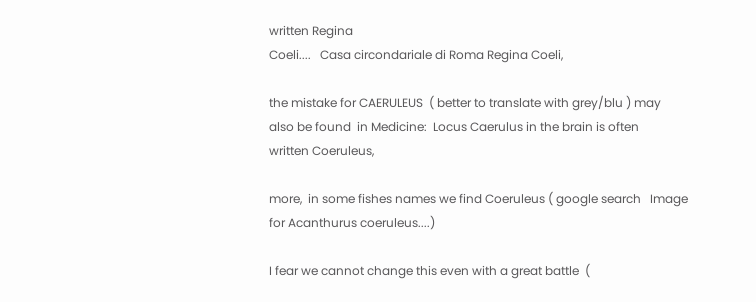written Regina
Coeli....   Casa circondariale di Roma Regina Coeli,

the mistake for CAERULEUS  ( better to translate with grey/blu ) may
also be found  in Medicine:  Locus Caerulus in the brain is often
written Coeruleus,

more,  in some fishes names we find Coeruleus ( google search   Image
for Acanthurus coeruleus....)

I fear we cannot change this even with a great battle  (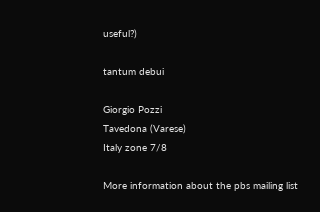useful?)

tantum debui

Giorgio Pozzi
Tavedona (Varese)
Italy zone 7/8

More information about the pbs mailing list